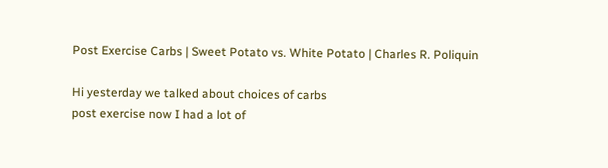Post Exercise Carbs | Sweet Potato vs. White Potato | Charles R. Poliquin

Hi yesterday we talked about choices of carbs
post exercise now I had a lot of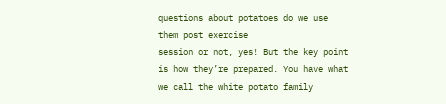questions about potatoes do we use them post exercise
session or not, yes! But the key point is how they’re prepared. You have what we call the white potato family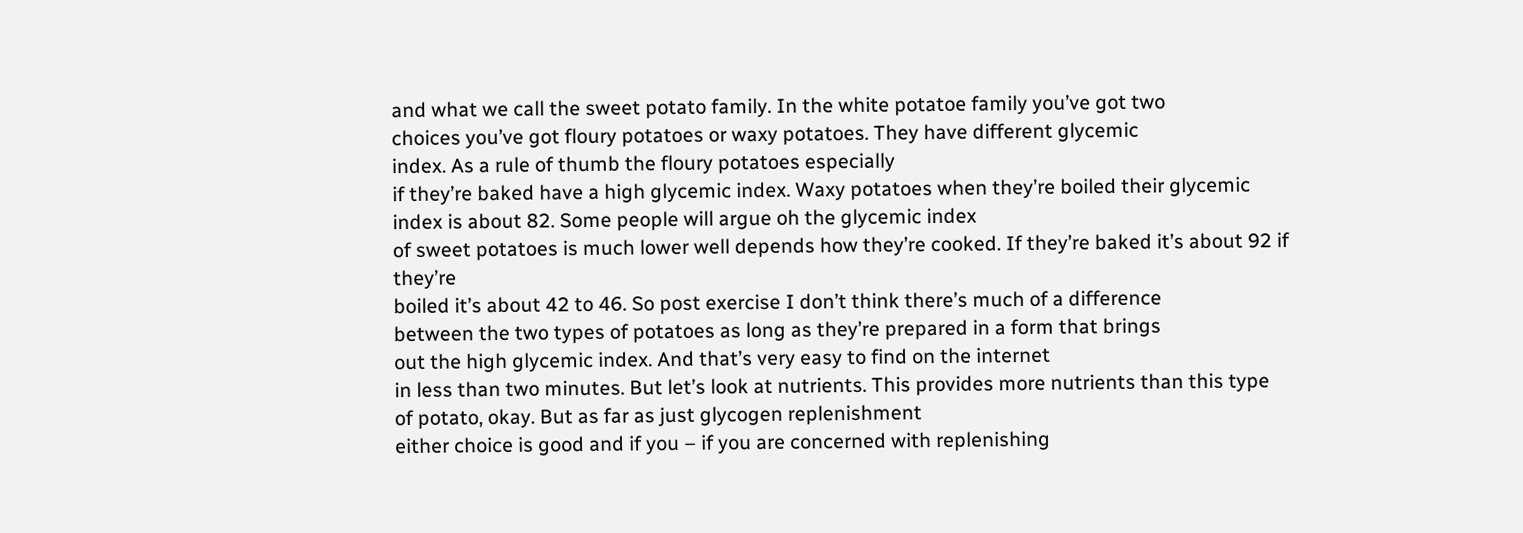and what we call the sweet potato family. In the white potatoe family you’ve got two
choices you’ve got floury potatoes or waxy potatoes. They have different glycemic
index. As a rule of thumb the floury potatoes especially
if they’re baked have a high glycemic index. Waxy potatoes when they’re boiled their glycemic
index is about 82. Some people will argue oh the glycemic index
of sweet potatoes is much lower well depends how they’re cooked. If they’re baked it’s about 92 if they’re
boiled it’s about 42 to 46. So post exercise I don’t think there’s much of a difference
between the two types of potatoes as long as they’re prepared in a form that brings
out the high glycemic index. And that’s very easy to find on the internet
in less than two minutes. But let’s look at nutrients. This provides more nutrients than this type
of potato, okay. But as far as just glycogen replenishment
either choice is good and if you – if you are concerned with replenishing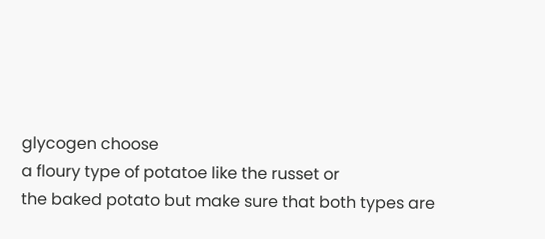glycogen choose
a floury type of potatoe like the russet or
the baked potato but make sure that both types are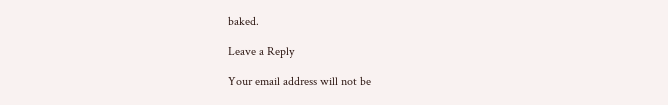baked.

Leave a Reply

Your email address will not be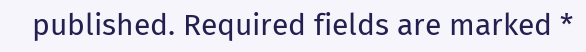published. Required fields are marked *